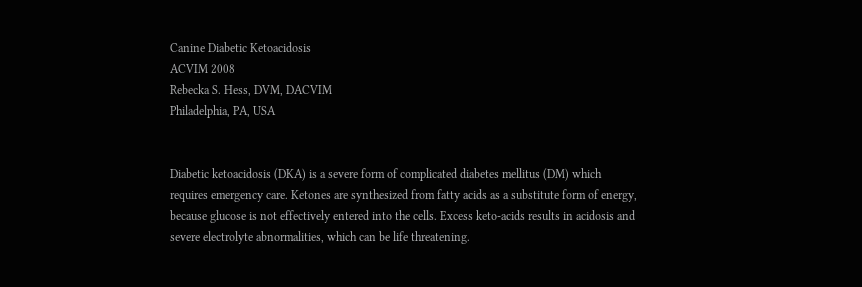Canine Diabetic Ketoacidosis
ACVIM 2008
Rebecka S. Hess, DVM, DACVIM
Philadelphia, PA, USA


Diabetic ketoacidosis (DKA) is a severe form of complicated diabetes mellitus (DM) which requires emergency care. Ketones are synthesized from fatty acids as a substitute form of energy, because glucose is not effectively entered into the cells. Excess keto-acids results in acidosis and severe electrolyte abnormalities, which can be life threatening.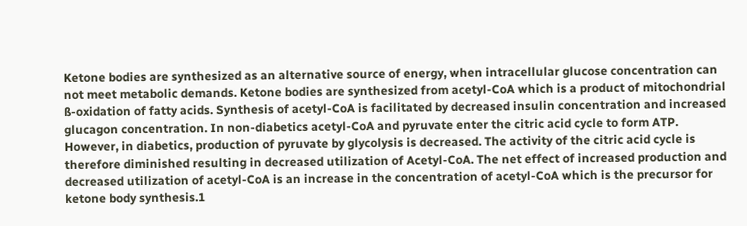Ketone bodies are synthesized as an alternative source of energy, when intracellular glucose concentration can not meet metabolic demands. Ketone bodies are synthesized from acetyl-CoA which is a product of mitochondrial ß-oxidation of fatty acids. Synthesis of acetyl-CoA is facilitated by decreased insulin concentration and increased glucagon concentration. In non-diabetics acetyl-CoA and pyruvate enter the citric acid cycle to form ATP. However, in diabetics, production of pyruvate by glycolysis is decreased. The activity of the citric acid cycle is therefore diminished resulting in decreased utilization of Acetyl-CoA. The net effect of increased production and decreased utilization of acetyl-CoA is an increase in the concentration of acetyl-CoA which is the precursor for ketone body synthesis.1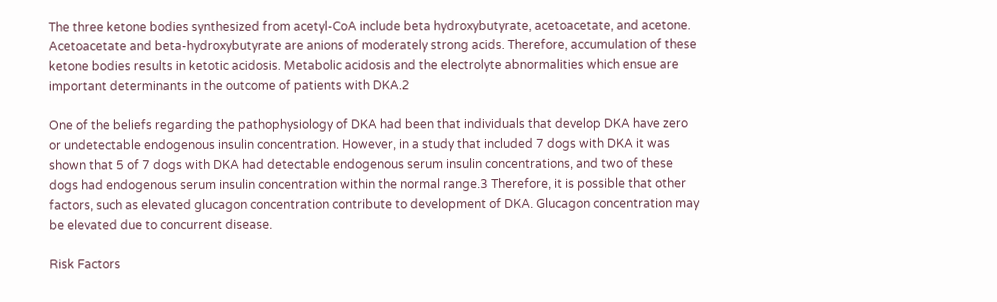The three ketone bodies synthesized from acetyl-CoA include beta hydroxybutyrate, acetoacetate, and acetone. Acetoacetate and beta-hydroxybutyrate are anions of moderately strong acids. Therefore, accumulation of these ketone bodies results in ketotic acidosis. Metabolic acidosis and the electrolyte abnormalities which ensue are important determinants in the outcome of patients with DKA.2

One of the beliefs regarding the pathophysiology of DKA had been that individuals that develop DKA have zero or undetectable endogenous insulin concentration. However, in a study that included 7 dogs with DKA it was shown that 5 of 7 dogs with DKA had detectable endogenous serum insulin concentrations, and two of these dogs had endogenous serum insulin concentration within the normal range.3 Therefore, it is possible that other factors, such as elevated glucagon concentration contribute to development of DKA. Glucagon concentration may be elevated due to concurrent disease.

Risk Factors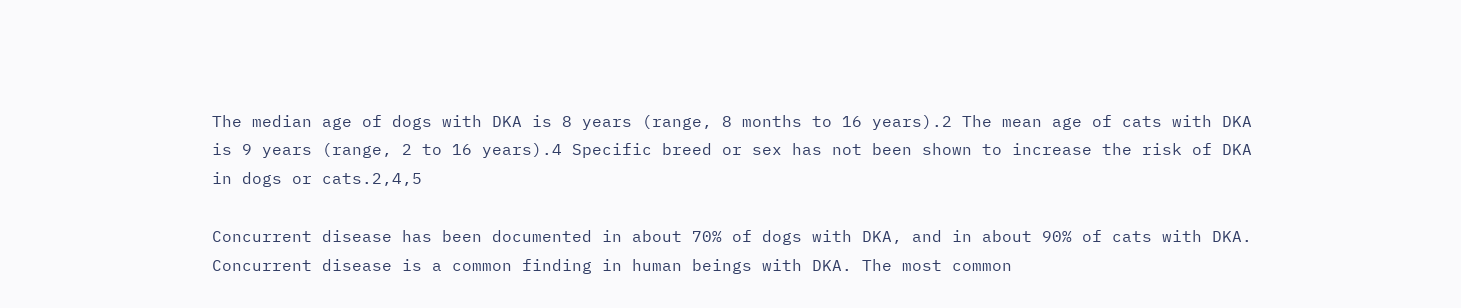The median age of dogs with DKA is 8 years (range, 8 months to 16 years).2 The mean age of cats with DKA is 9 years (range, 2 to 16 years).4 Specific breed or sex has not been shown to increase the risk of DKA in dogs or cats.2,4,5

Concurrent disease has been documented in about 70% of dogs with DKA, and in about 90% of cats with DKA. Concurrent disease is a common finding in human beings with DKA. The most common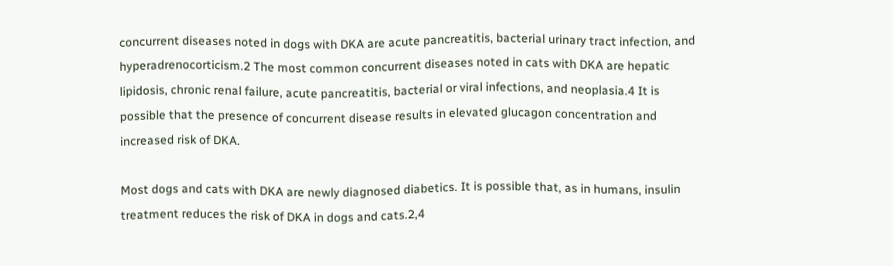concurrent diseases noted in dogs with DKA are acute pancreatitis, bacterial urinary tract infection, and hyperadrenocorticism.2 The most common concurrent diseases noted in cats with DKA are hepatic lipidosis, chronic renal failure, acute pancreatitis, bacterial or viral infections, and neoplasia.4 It is possible that the presence of concurrent disease results in elevated glucagon concentration and increased risk of DKA.

Most dogs and cats with DKA are newly diagnosed diabetics. It is possible that, as in humans, insulin treatment reduces the risk of DKA in dogs and cats.2,4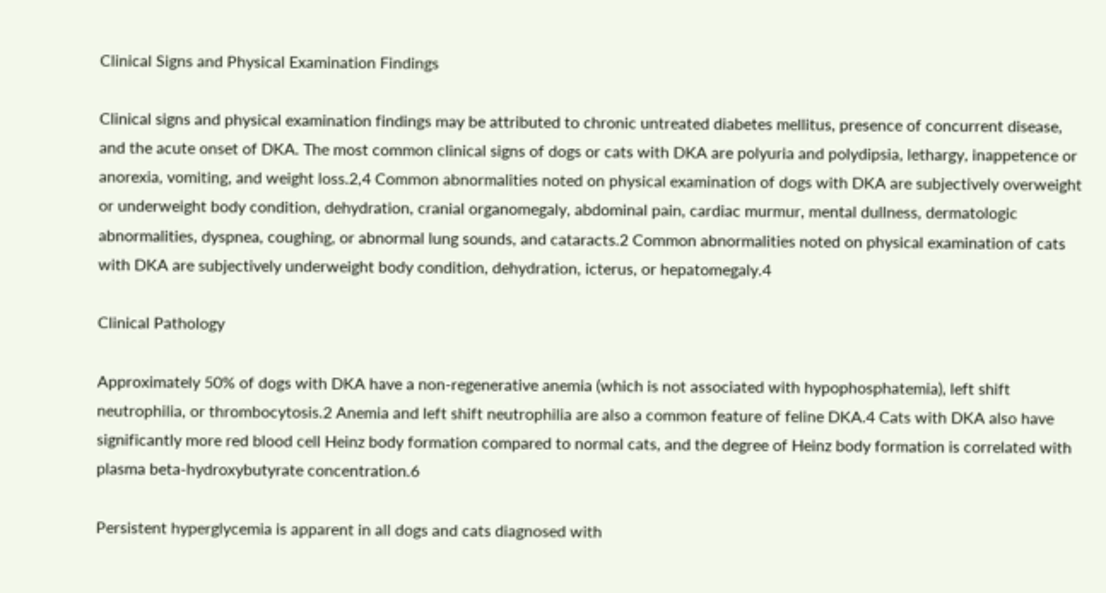Clinical Signs and Physical Examination Findings

Clinical signs and physical examination findings may be attributed to chronic untreated diabetes mellitus, presence of concurrent disease, and the acute onset of DKA. The most common clinical signs of dogs or cats with DKA are polyuria and polydipsia, lethargy, inappetence or anorexia, vomiting, and weight loss.2,4 Common abnormalities noted on physical examination of dogs with DKA are subjectively overweight or underweight body condition, dehydration, cranial organomegaly, abdominal pain, cardiac murmur, mental dullness, dermatologic abnormalities, dyspnea, coughing, or abnormal lung sounds, and cataracts.2 Common abnormalities noted on physical examination of cats with DKA are subjectively underweight body condition, dehydration, icterus, or hepatomegaly.4

Clinical Pathology

Approximately 50% of dogs with DKA have a non-regenerative anemia (which is not associated with hypophosphatemia), left shift neutrophilia, or thrombocytosis.2 Anemia and left shift neutrophilia are also a common feature of feline DKA.4 Cats with DKA also have significantly more red blood cell Heinz body formation compared to normal cats, and the degree of Heinz body formation is correlated with plasma beta-hydroxybutyrate concentration.6

Persistent hyperglycemia is apparent in all dogs and cats diagnosed with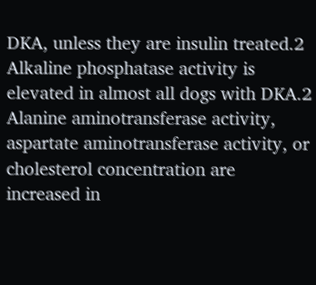DKA, unless they are insulin treated.2 Alkaline phosphatase activity is elevated in almost all dogs with DKA.2 Alanine aminotransferase activity, aspartate aminotransferase activity, or cholesterol concentration are increased in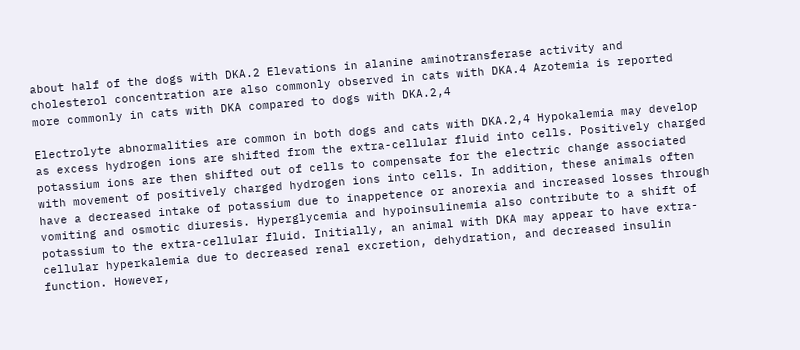about half of the dogs with DKA.2 Elevations in alanine aminotransferase activity and cholesterol concentration are also commonly observed in cats with DKA.4 Azotemia is reported more commonly in cats with DKA compared to dogs with DKA.2,4

Electrolyte abnormalities are common in both dogs and cats with DKA.2,4 Hypokalemia may develop as excess hydrogen ions are shifted from the extra-cellular fluid into cells. Positively charged potassium ions are then shifted out of cells to compensate for the electric change associated with movement of positively charged hydrogen ions into cells. In addition, these animals often have a decreased intake of potassium due to inappetence or anorexia and increased losses through vomiting and osmotic diuresis. Hyperglycemia and hypoinsulinemia also contribute to a shift of potassium to the extra-cellular fluid. Initially, an animal with DKA may appear to have extra-cellular hyperkalemia due to decreased renal excretion, dehydration, and decreased insulin function. However,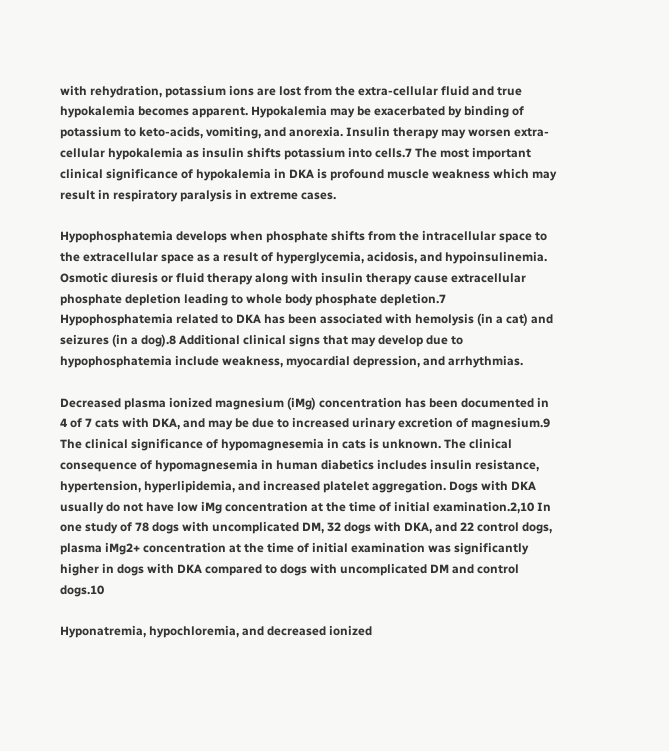with rehydration, potassium ions are lost from the extra-cellular fluid and true hypokalemia becomes apparent. Hypokalemia may be exacerbated by binding of potassium to keto-acids, vomiting, and anorexia. Insulin therapy may worsen extra-cellular hypokalemia as insulin shifts potassium into cells.7 The most important clinical significance of hypokalemia in DKA is profound muscle weakness which may result in respiratory paralysis in extreme cases.

Hypophosphatemia develops when phosphate shifts from the intracellular space to the extracellular space as a result of hyperglycemia, acidosis, and hypoinsulinemia. Osmotic diuresis or fluid therapy along with insulin therapy cause extracellular phosphate depletion leading to whole body phosphate depletion.7 Hypophosphatemia related to DKA has been associated with hemolysis (in a cat) and seizures (in a dog).8 Additional clinical signs that may develop due to hypophosphatemia include weakness, myocardial depression, and arrhythmias.

Decreased plasma ionized magnesium (iMg) concentration has been documented in 4 of 7 cats with DKA, and may be due to increased urinary excretion of magnesium.9 The clinical significance of hypomagnesemia in cats is unknown. The clinical consequence of hypomagnesemia in human diabetics includes insulin resistance, hypertension, hyperlipidemia, and increased platelet aggregation. Dogs with DKA usually do not have low iMg concentration at the time of initial examination.2,10 In one study of 78 dogs with uncomplicated DM, 32 dogs with DKA, and 22 control dogs, plasma iMg2+ concentration at the time of initial examination was significantly higher in dogs with DKA compared to dogs with uncomplicated DM and control dogs.10

Hyponatremia, hypochloremia, and decreased ionized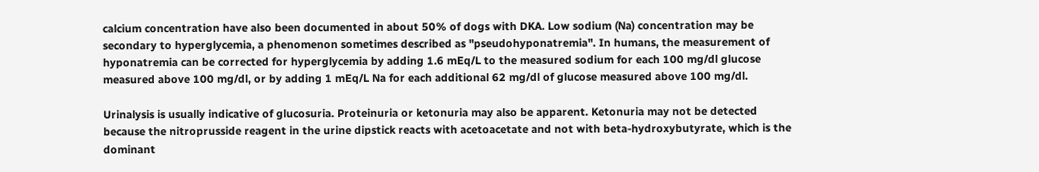calcium concentration have also been documented in about 50% of dogs with DKA. Low sodium (Na) concentration may be secondary to hyperglycemia, a phenomenon sometimes described as "pseudohyponatremia". In humans, the measurement of hyponatremia can be corrected for hyperglycemia by adding 1.6 mEq/L to the measured sodium for each 100 mg/dl glucose measured above 100 mg/dl, or by adding 1 mEq/L Na for each additional 62 mg/dl of glucose measured above 100 mg/dl.

Urinalysis is usually indicative of glucosuria. Proteinuria or ketonuria may also be apparent. Ketonuria may not be detected because the nitroprusside reagent in the urine dipstick reacts with acetoacetate and not with beta-hydroxybutyrate, which is the dominant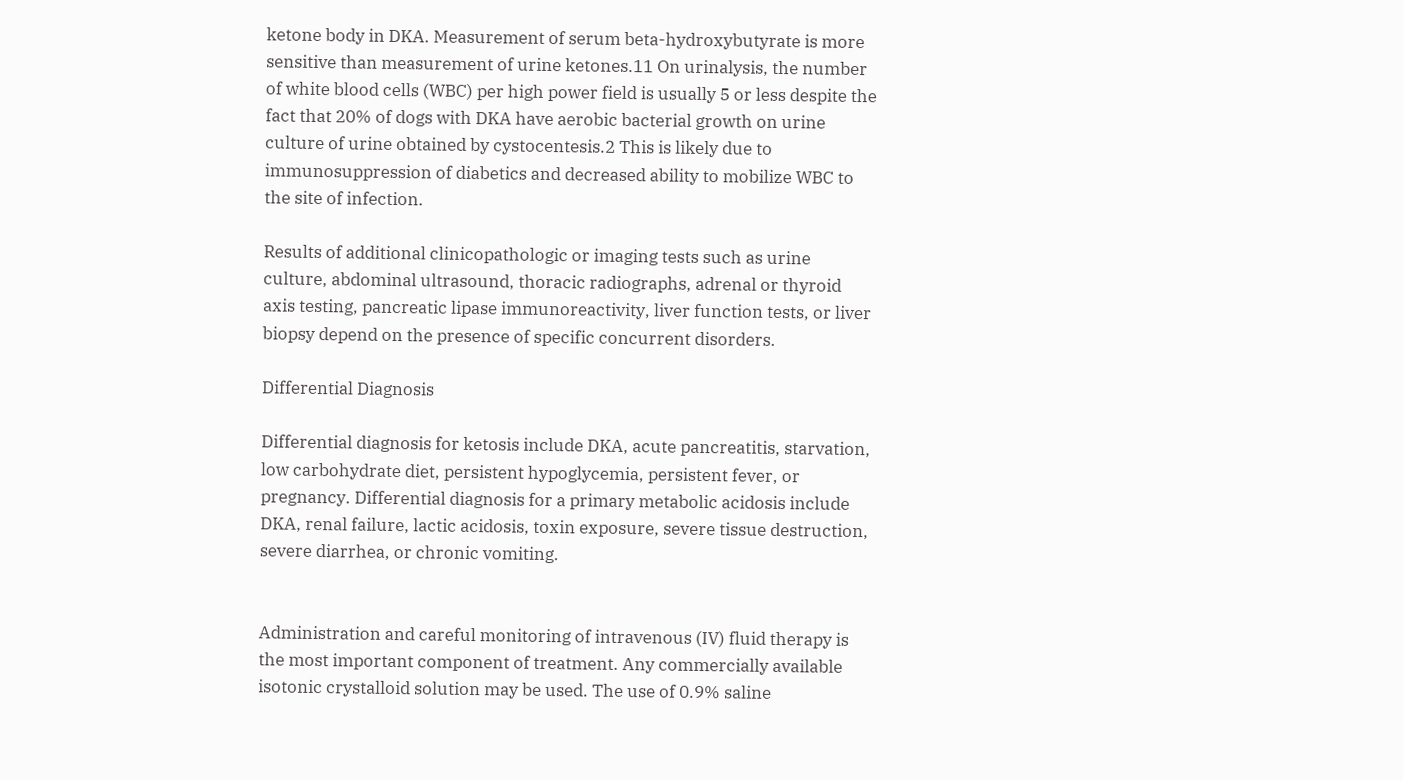ketone body in DKA. Measurement of serum beta-hydroxybutyrate is more sensitive than measurement of urine ketones.11 On urinalysis, the number of white blood cells (WBC) per high power field is usually 5 or less despite the fact that 20% of dogs with DKA have aerobic bacterial growth on urine culture of urine obtained by cystocentesis.2 This is likely due to immunosuppression of diabetics and decreased ability to mobilize WBC to the site of infection.

Results of additional clinicopathologic or imaging tests such as urine culture, abdominal ultrasound, thoracic radiographs, adrenal or thyroid axis testing, pancreatic lipase immunoreactivity, liver function tests, or liver biopsy depend on the presence of specific concurrent disorders.

Differential Diagnosis

Differential diagnosis for ketosis include DKA, acute pancreatitis, starvation, low carbohydrate diet, persistent hypoglycemia, persistent fever, or pregnancy. Differential diagnosis for a primary metabolic acidosis include DKA, renal failure, lactic acidosis, toxin exposure, severe tissue destruction, severe diarrhea, or chronic vomiting.


Administration and careful monitoring of intravenous (IV) fluid therapy is the most important component of treatment. Any commercially available isotonic crystalloid solution may be used. The use of 0.9% saline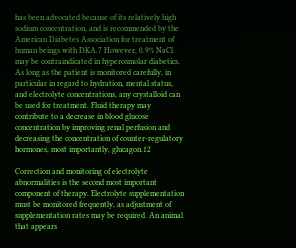has been advocated because of its relatively high sodium concentration, and is recommended by the American Diabetes Association for treatment of human beings with DKA.7 However, 0.9% NaCl may be contraindicated in hyperosmolar diabetics. As long as the patient is monitored carefully, in particular in regard to hydration, mental status, and electrolyte concentrations, any crystalloid can be used for treatment. Fluid therapy may contribute to a decrease in blood glucose concentration by improving renal perfusion and decreasing the concentration of counter-regulatory hormones, most importantly, glucagon.12

Correction and monitoring of electrolyte abnormalities is the second most important component of therapy. Electrolyte supplementation must be monitored frequently, as adjustment of supplementation rates may be required. An animal that appears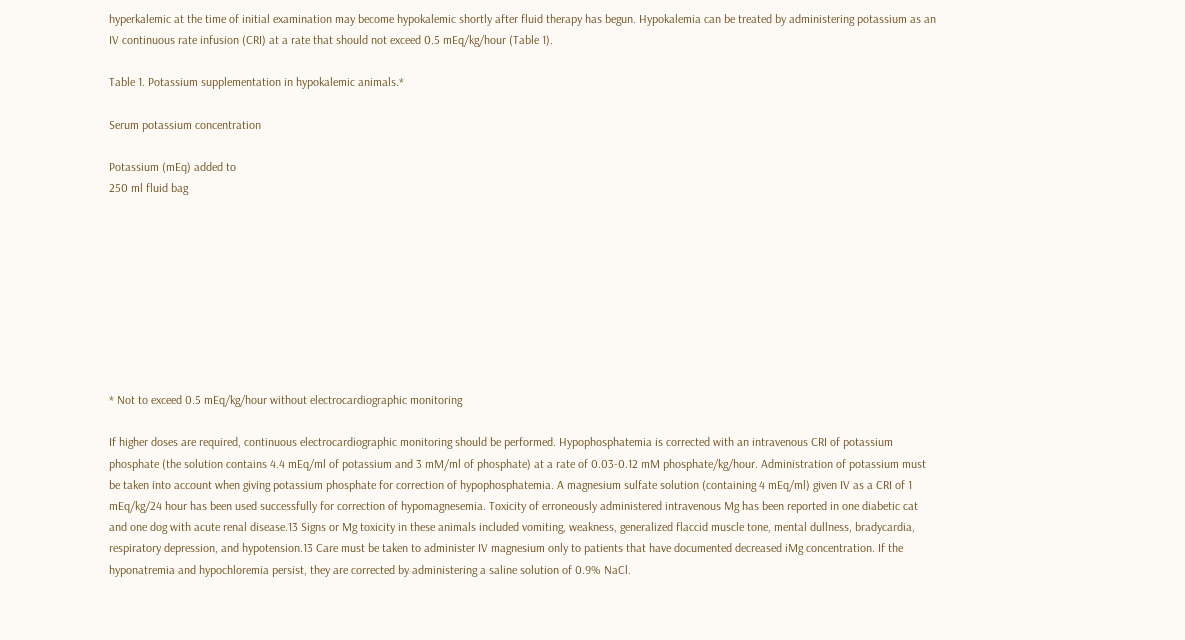hyperkalemic at the time of initial examination may become hypokalemic shortly after fluid therapy has begun. Hypokalemia can be treated by administering potassium as an IV continuous rate infusion (CRI) at a rate that should not exceed 0.5 mEq/kg/hour (Table 1).

Table 1. Potassium supplementation in hypokalemic animals.*

Serum potassium concentration

Potassium (mEq) added to
250 ml fluid bag









* Not to exceed 0.5 mEq/kg/hour without electrocardiographic monitoring

If higher doses are required, continuous electrocardiographic monitoring should be performed. Hypophosphatemia is corrected with an intravenous CRI of potassium phosphate (the solution contains 4.4 mEq/ml of potassium and 3 mM/ml of phosphate) at a rate of 0.03-0.12 mM phosphate/kg/hour. Administration of potassium must be taken into account when giving potassium phosphate for correction of hypophosphatemia. A magnesium sulfate solution (containing 4 mEq/ml) given IV as a CRI of 1 mEq/kg/24 hour has been used successfully for correction of hypomagnesemia. Toxicity of erroneously administered intravenous Mg has been reported in one diabetic cat and one dog with acute renal disease.13 Signs or Mg toxicity in these animals included vomiting, weakness, generalized flaccid muscle tone, mental dullness, bradycardia, respiratory depression, and hypotension.13 Care must be taken to administer IV magnesium only to patients that have documented decreased iMg concentration. If the hyponatremia and hypochloremia persist, they are corrected by administering a saline solution of 0.9% NaCl.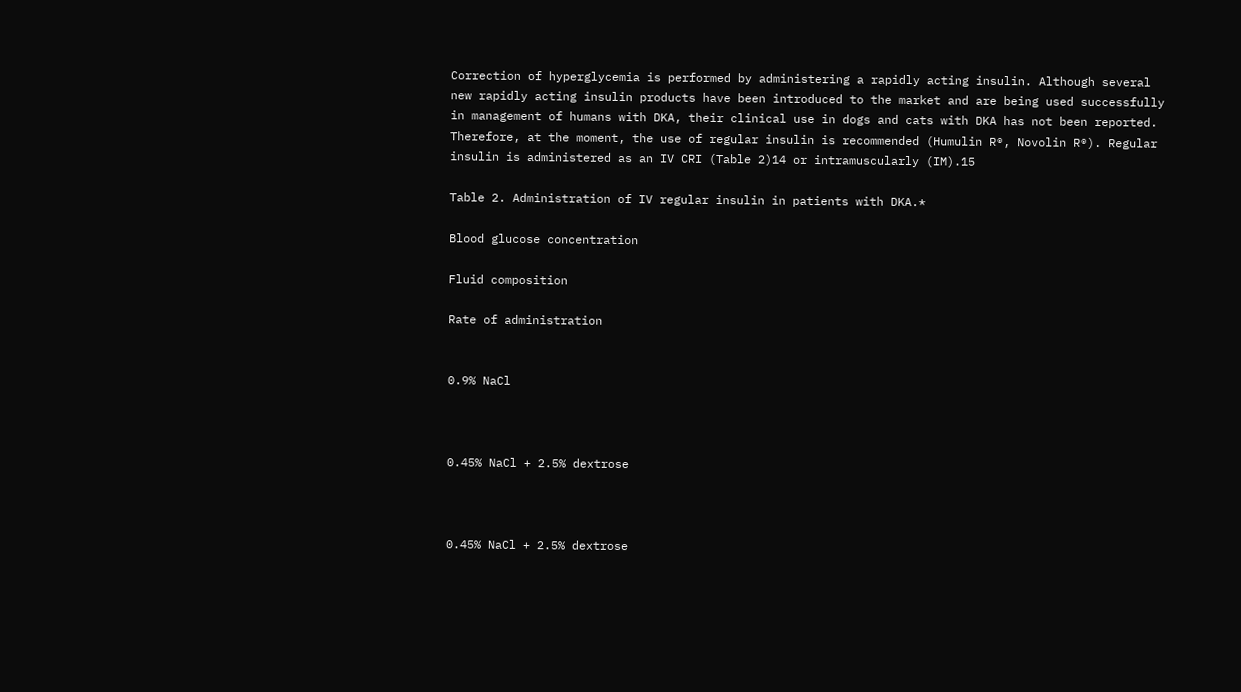Correction of hyperglycemia is performed by administering a rapidly acting insulin. Although several new rapidly acting insulin products have been introduced to the market and are being used successfully in management of humans with DKA, their clinical use in dogs and cats with DKA has not been reported. Therefore, at the moment, the use of regular insulin is recommended (Humulin R®, Novolin R®). Regular insulin is administered as an IV CRI (Table 2)14 or intramuscularly (IM).15

Table 2. Administration of IV regular insulin in patients with DKA.*

Blood glucose concentration

Fluid composition

Rate of administration


0.9% NaCl



0.45% NaCl + 2.5% dextrose



0.45% NaCl + 2.5% dextrose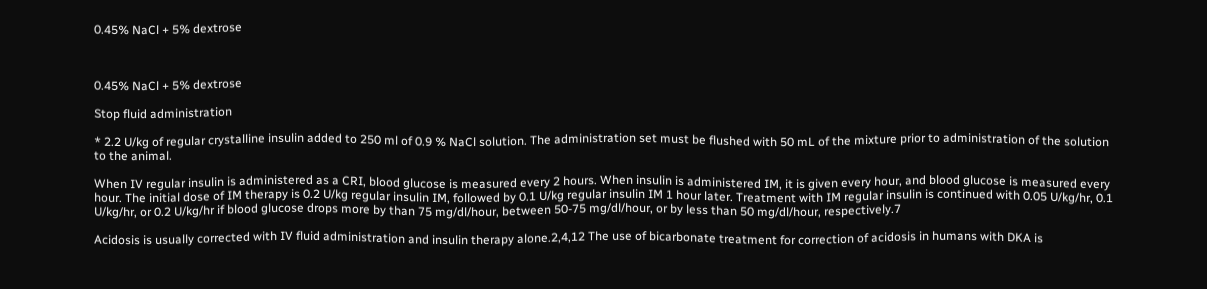0.45% NaCl + 5% dextrose



0.45% NaCl + 5% dextrose

Stop fluid administration

* 2.2 U/kg of regular crystalline insulin added to 250 ml of 0.9 % NaCl solution. The administration set must be flushed with 50 mL of the mixture prior to administration of the solution to the animal.

When IV regular insulin is administered as a CRI, blood glucose is measured every 2 hours. When insulin is administered IM, it is given every hour, and blood glucose is measured every hour. The initial dose of IM therapy is 0.2 U/kg regular insulin IM, followed by 0.1 U/kg regular insulin IM 1 hour later. Treatment with IM regular insulin is continued with 0.05 U/kg/hr, 0.1 U/kg/hr, or 0.2 U/kg/hr if blood glucose drops more by than 75 mg/dl/hour, between 50-75 mg/dl/hour, or by less than 50 mg/dl/hour, respectively.7

Acidosis is usually corrected with IV fluid administration and insulin therapy alone.2,4,12 The use of bicarbonate treatment for correction of acidosis in humans with DKA is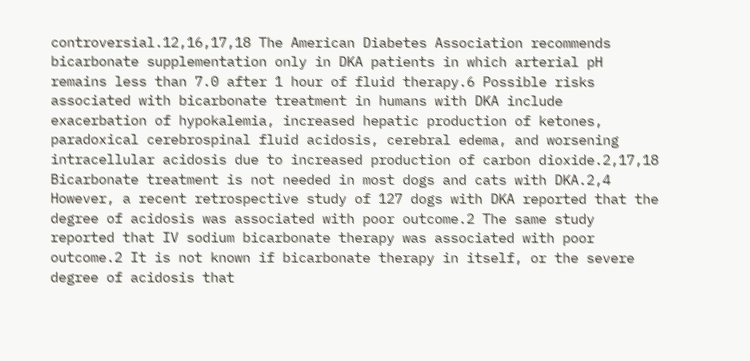controversial.12,16,17,18 The American Diabetes Association recommends bicarbonate supplementation only in DKA patients in which arterial pH remains less than 7.0 after 1 hour of fluid therapy.6 Possible risks associated with bicarbonate treatment in humans with DKA include exacerbation of hypokalemia, increased hepatic production of ketones, paradoxical cerebrospinal fluid acidosis, cerebral edema, and worsening intracellular acidosis due to increased production of carbon dioxide.2,17,18 Bicarbonate treatment is not needed in most dogs and cats with DKA.2,4 However, a recent retrospective study of 127 dogs with DKA reported that the degree of acidosis was associated with poor outcome.2 The same study reported that IV sodium bicarbonate therapy was associated with poor outcome.2 It is not known if bicarbonate therapy in itself, or the severe degree of acidosis that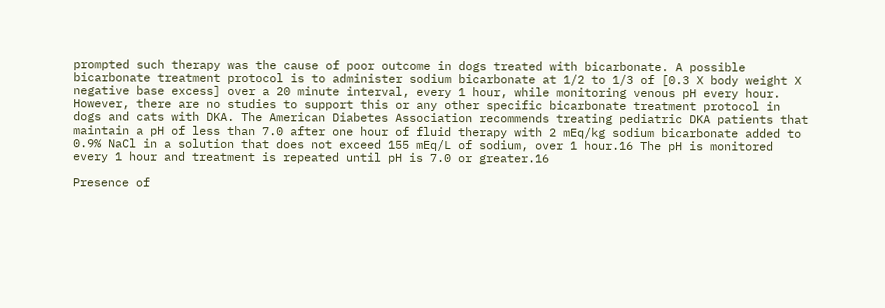prompted such therapy was the cause of poor outcome in dogs treated with bicarbonate. A possible bicarbonate treatment protocol is to administer sodium bicarbonate at 1/2 to 1/3 of [0.3 X body weight X negative base excess] over a 20 minute interval, every 1 hour, while monitoring venous pH every hour. However, there are no studies to support this or any other specific bicarbonate treatment protocol in dogs and cats with DKA. The American Diabetes Association recommends treating pediatric DKA patients that maintain a pH of less than 7.0 after one hour of fluid therapy with 2 mEq/kg sodium bicarbonate added to 0.9% NaCl in a solution that does not exceed 155 mEq/L of sodium, over 1 hour.16 The pH is monitored every 1 hour and treatment is repeated until pH is 7.0 or greater.16

Presence of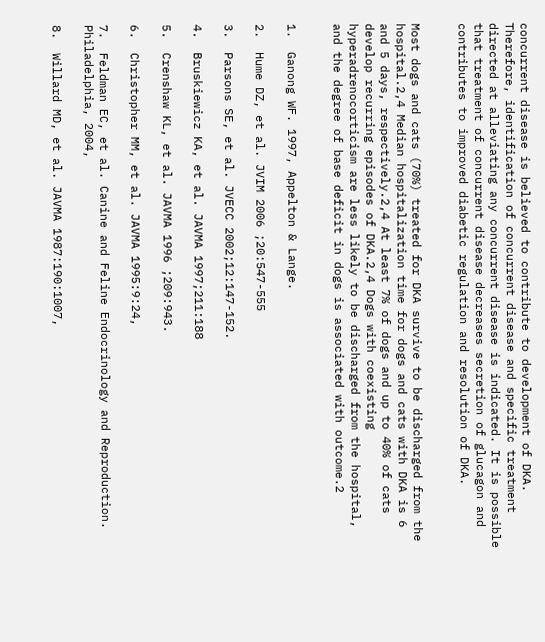concurrent disease is believed to contribute to development of DKA. Therefore, identification of concurrent disease and specific treatment directed at alleviating any concurrent disease is indicated. It is possible that treatment of concurrent disease decreases secretion of glucagon and contributes to improved diabetic regulation and resolution of DKA.


Most dogs and cats (70%) treated for DKA survive to be discharged from the hospital.2,4 Median hospitalization time for dogs and cats with DKA is 6 and 5 days, respectively.2,4 At least 7% of dogs and up to 40% of cats develop recurring episodes of DKA.2,4 Dogs with coexisting hyperadrenocorticism are less likely to be discharged from the hospital, and the degree of base deficit in dogs is associated with outcome.2


1.  Ganong WF. 1997, Appelton & Lange.

2.  Hume DZ, et al. JVIM 2006 ;20:547-555

3.  Parsons SE, et al. JVECC 2002;12:147-152.

4.  Bruskiewicz KA, et al. JAVMA 1997;211:188

5.  Crenshaw KL, et al. JAVMA 1996 ;209:943.

6.  Christopher MM, et al. JAVMA 1995:9:24,

7.  Feldman EC, et al. Canine and Feline Endocrinology and Reproduction. Philadelphia, 2004,

8.  Willard MD, et al. JAVMA 1987:190:1007,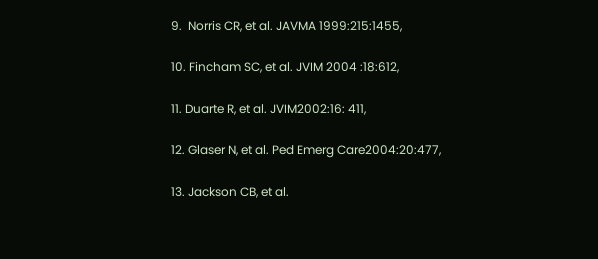9.  Norris CR, et al. JAVMA 1999:215:1455,

10. Fincham SC, et al. JVIM 2004 :18:612,

11. Duarte R, et al. JVIM2002:16: 411,

12. Glaser N, et al. Ped Emerg Care2004:20:477,

13. Jackson CB, et al.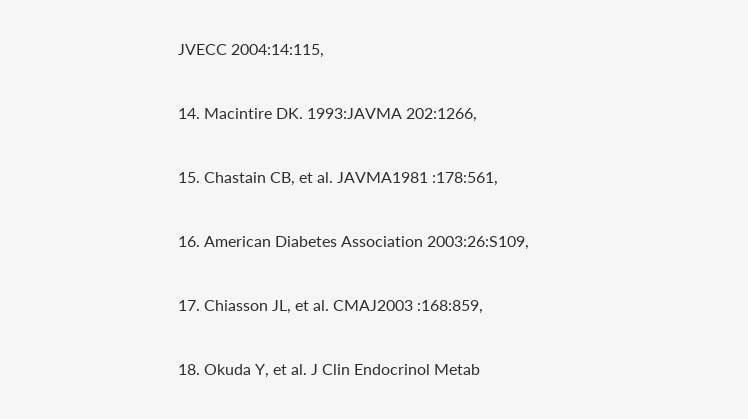JVECC 2004:14:115,

14. Macintire DK. 1993:JAVMA 202:1266,

15. Chastain CB, et al. JAVMA1981 :178:561,

16. American Diabetes Association 2003:26:S109,

17. Chiasson JL, et al. CMAJ2003 :168:859,

18. Okuda Y, et al. J Clin Endocrinol Metab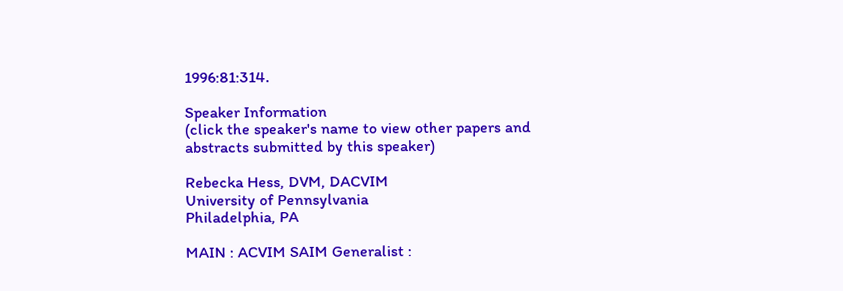1996:81:314.

Speaker Information
(click the speaker's name to view other papers and abstracts submitted by this speaker)

Rebecka Hess, DVM, DACVIM
University of Pennsylvania
Philadelphia, PA

MAIN : ACVIM SAIM Generalist :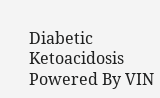Diabetic Ketoacidosis
Powered By VIN